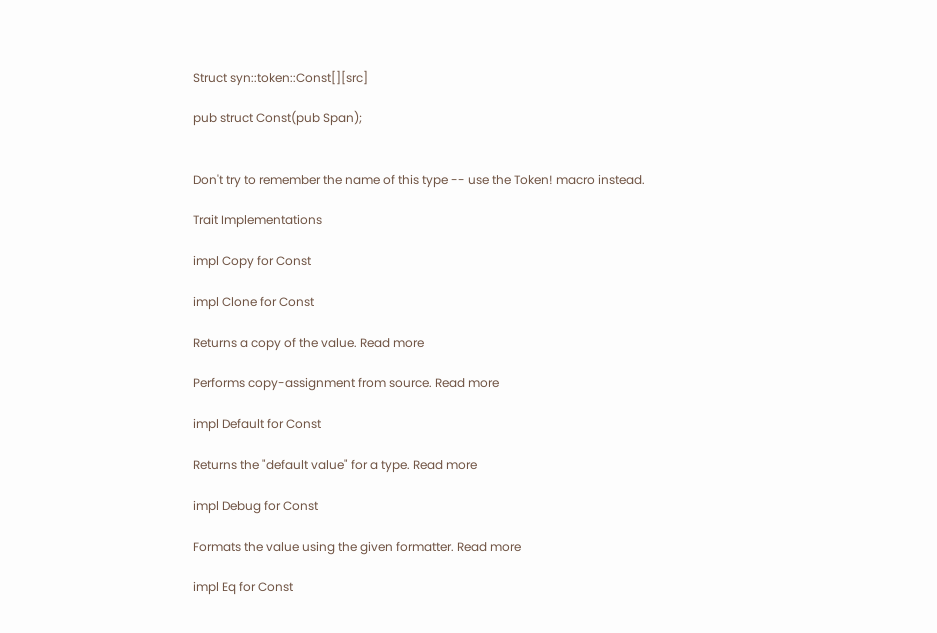Struct syn::token::Const[][src]

pub struct Const(pub Span);


Don't try to remember the name of this type -- use the Token! macro instead.

Trait Implementations

impl Copy for Const

impl Clone for Const

Returns a copy of the value. Read more

Performs copy-assignment from source. Read more

impl Default for Const

Returns the "default value" for a type. Read more

impl Debug for Const

Formats the value using the given formatter. Read more

impl Eq for Const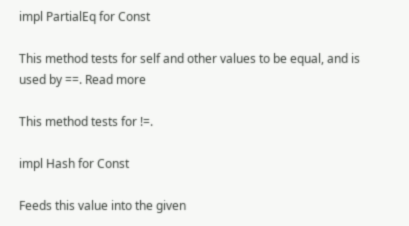impl PartialEq for Const

This method tests for self and other values to be equal, and is used by ==. Read more

This method tests for !=.

impl Hash for Const

Feeds this value into the given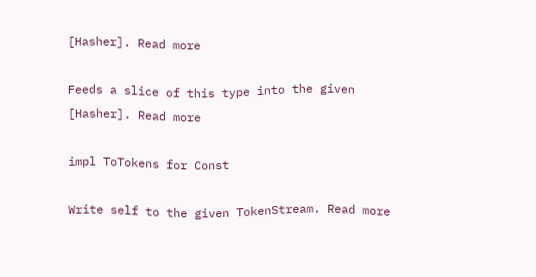[Hasher]. Read more

Feeds a slice of this type into the given [Hasher]. Read more

impl ToTokens for Const

Write self to the given TokenStream. Read more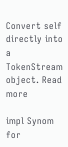Convert self directly into a TokenStream object. Read more

impl Synom for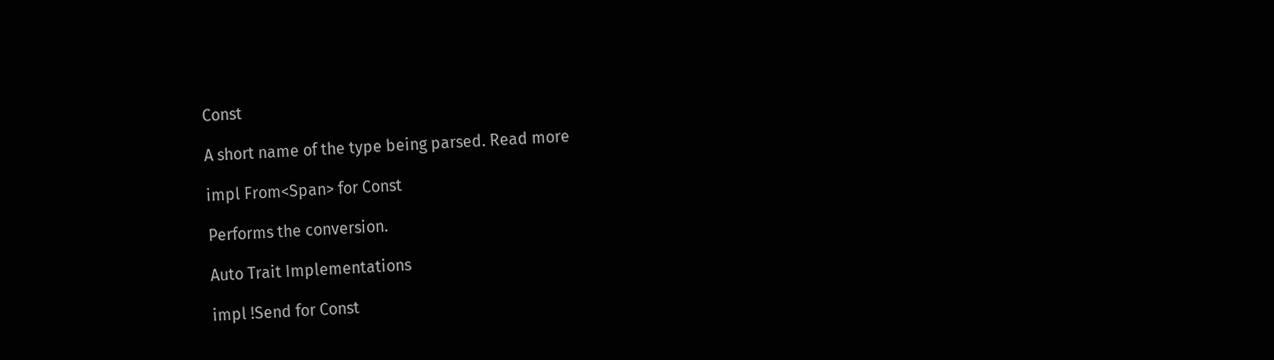Const

A short name of the type being parsed. Read more

impl From<Span> for Const

Performs the conversion.

Auto Trait Implementations

impl !Send for Const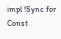impl !Sync for Const